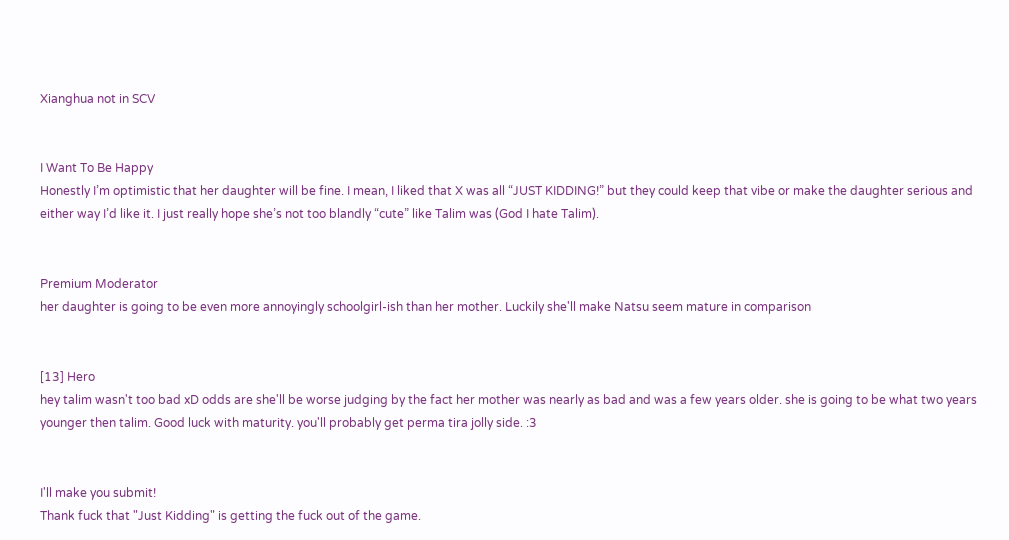Xianghua not in SCV


I Want To Be Happy
Honestly I’m optimistic that her daughter will be fine. I mean, I liked that X was all “JUST KIDDING!” but they could keep that vibe or make the daughter serious and either way I’d like it. I just really hope she’s not too blandly “cute” like Talim was (God I hate Talim).


Premium Moderator
her daughter is going to be even more annoyingly schoolgirl-ish than her mother. Luckily she'll make Natsu seem mature in comparison


[13] Hero
hey talim wasn't too bad xD odds are she'll be worse judging by the fact her mother was nearly as bad and was a few years older. she is going to be what two years younger then talim. Good luck with maturity. you'll probably get perma tira jolly side. :3


I'll make you submit!
Thank fuck that "Just Kidding" is getting the fuck out of the game.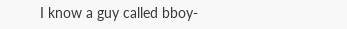I know a guy called bboy-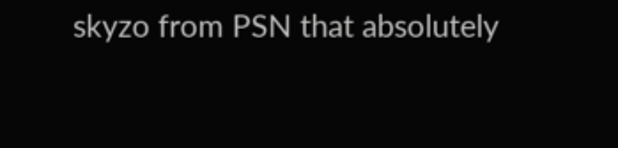skyzo from PSN that absolutely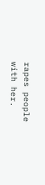rapes people with her.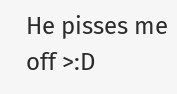He pisses me off >:D